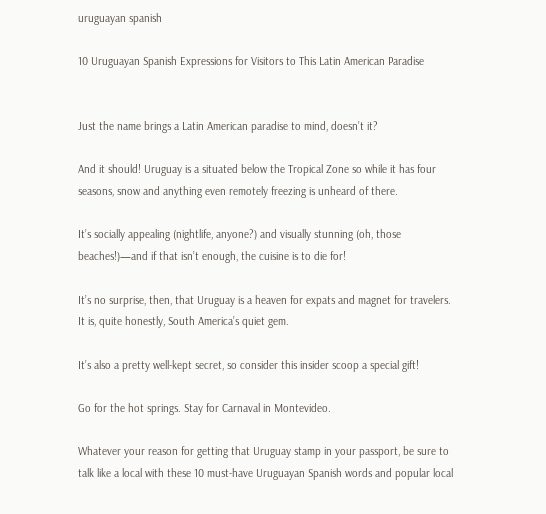uruguayan spanish

10 Uruguayan Spanish Expressions for Visitors to This Latin American Paradise


Just the name brings a Latin American paradise to mind, doesn’t it?

And it should! Uruguay is a situated below the Tropical Zone so while it has four seasons, snow and anything even remotely freezing is unheard of there.

It’s socially appealing (nightlife, anyone?) and visually stunning (oh, those beaches!)—and if that isn’t enough, the cuisine is to die for!

It’s no surprise, then, that Uruguay is a heaven for expats and magnet for travelers. It is, quite honestly, South America’s quiet gem.

It’s also a pretty well-kept secret, so consider this insider scoop a special gift!

Go for the hot springs. Stay for Carnaval in Montevideo.

Whatever your reason for getting that Uruguay stamp in your passport, be sure to talk like a local with these 10 must-have Uruguayan Spanish words and popular local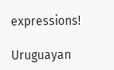expressions!

Uruguayan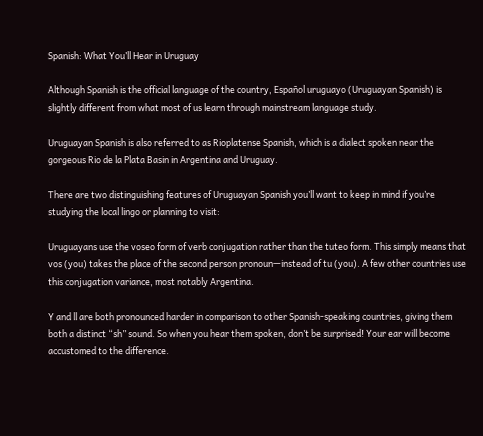Spanish: What You’ll Hear in Uruguay

Although Spanish is the official language of the country, Español uruguayo (Uruguayan Spanish) is slightly different from what most of us learn through mainstream language study.

Uruguayan Spanish is also referred to as Rioplatense Spanish, which is a dialect spoken near the gorgeous Rio de la Plata Basin in Argentina and Uruguay.

There are two distinguishing features of Uruguayan Spanish you’ll want to keep in mind if you’re studying the local lingo or planning to visit:

Uruguayans use the voseo form of verb conjugation rather than the tuteo form. This simply means that vos (you) takes the place of the second person pronoun—instead of tu (you). A few other countries use this conjugation variance, most notably Argentina.

Y and ll are both pronounced harder in comparison to other Spanish-speaking countries, giving them both a distinct “sh” sound. So when you hear them spoken, don’t be surprised! Your ear will become accustomed to the difference.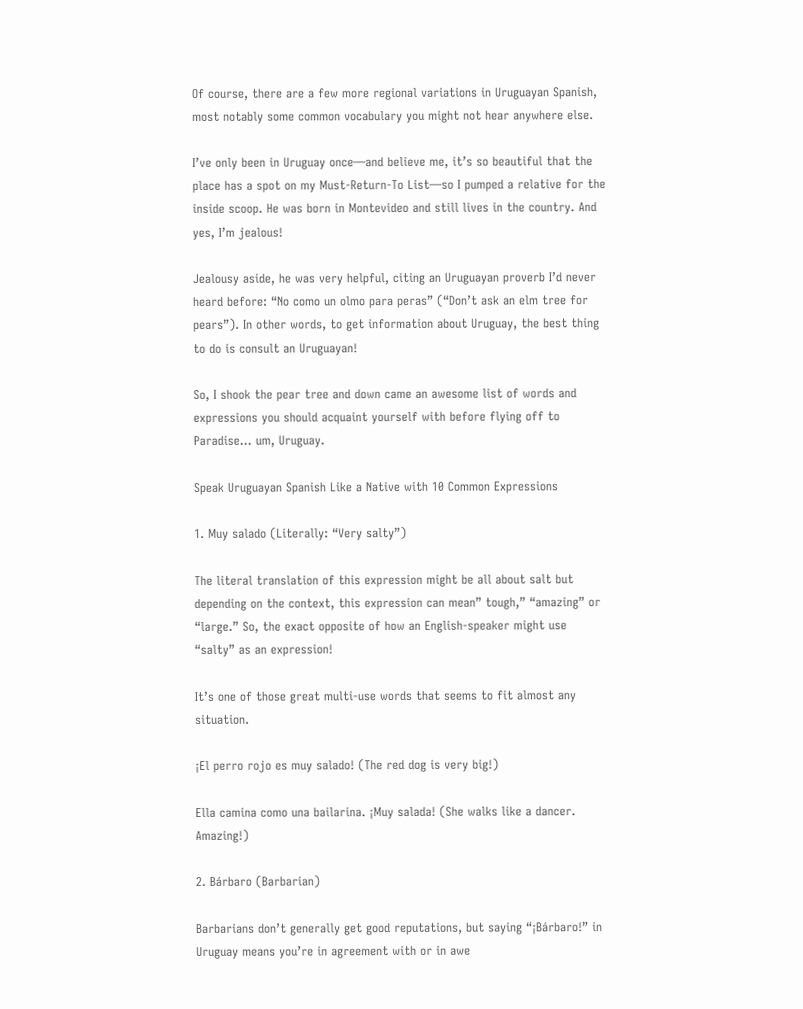Of course, there are a few more regional variations in Uruguayan Spanish, most notably some common vocabulary you might not hear anywhere else.

I’ve only been in Uruguay once—and believe me, it’s so beautiful that the place has a spot on my Must-Return-To List—so I pumped a relative for the inside scoop. He was born in Montevideo and still lives in the country. And yes, I’m jealous!

Jealousy aside, he was very helpful, citing an Uruguayan proverb I’d never heard before: “No como un olmo para peras” (“Don’t ask an elm tree for pears”). In other words, to get information about Uruguay, the best thing to do is consult an Uruguayan!

So, I shook the pear tree and down came an awesome list of words and expressions you should acquaint yourself with before flying off to Paradise… um, Uruguay.

Speak Uruguayan Spanish Like a Native with 10 Common Expressions

1. Muy salado (Literally: “Very salty”)

The literal translation of this expression might be all about salt but depending on the context, this expression can mean” tough,” “amazing” or “large.” So, the exact opposite of how an English-speaker might use “salty” as an expression!

It’s one of those great multi-use words that seems to fit almost any situation.

¡El perro rojo es muy salado! (The red dog is very big!)

Ella camina como una bailarina. ¡Muy salada! (She walks like a dancer. Amazing!)

2. Bárbaro (Barbarian)

Barbarians don’t generally get good reputations, but saying “¡Bárbaro!” in Uruguay means you’re in agreement with or in awe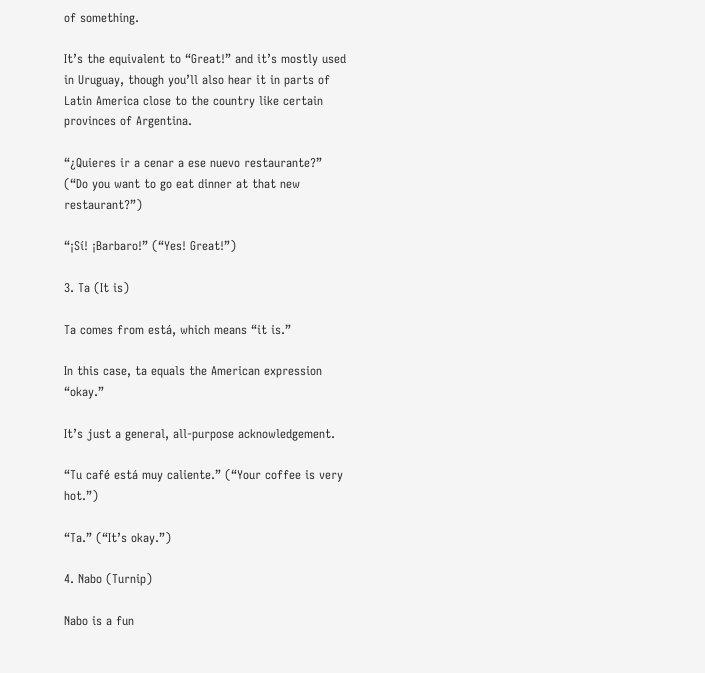of something.

It’s the equivalent to “Great!” and it’s mostly used in Uruguay, though you’ll also hear it in parts of Latin America close to the country like certain provinces of Argentina.

“¿Quieres ir a cenar a ese nuevo restaurante?” (“Do you want to go eat dinner at that new restaurant?”)

“¡Sí! ¡Barbaro!” (“Yes! Great!”)

3. Ta (It is)

Ta comes from está, which means “it is.”

In this case, ta equals the American expression “okay.”

It’s just a general, all-purpose acknowledgement.

“Tu café está muy caliente.” (“Your coffee is very hot.”)

“Ta.” (“It’s okay.”)

4. Nabo (Turnip)

Nabo is a fun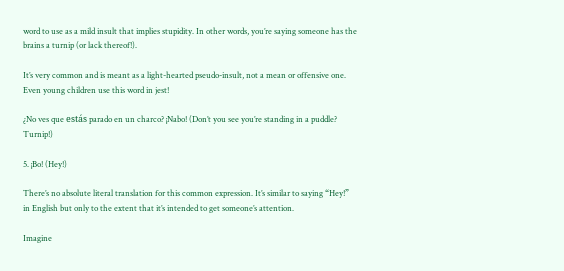word to use as a mild insult that implies stupidity. In other words, you’re saying someone has the brains a turnip (or lack thereof!).

It’s very common and is meant as a light-hearted pseudo-insult, not a mean or offensive one. Even young children use this word in jest!

¿No ves que estás parado en un charco? ¡Nabo! (Don’t you see you’re standing in a puddle? Turnip!)

5. ¡Bo! (Hey!)

There’s no absolute literal translation for this common expression. It’s similar to saying “Hey!” in English but only to the extent that it’s intended to get someone’s attention.

Imagine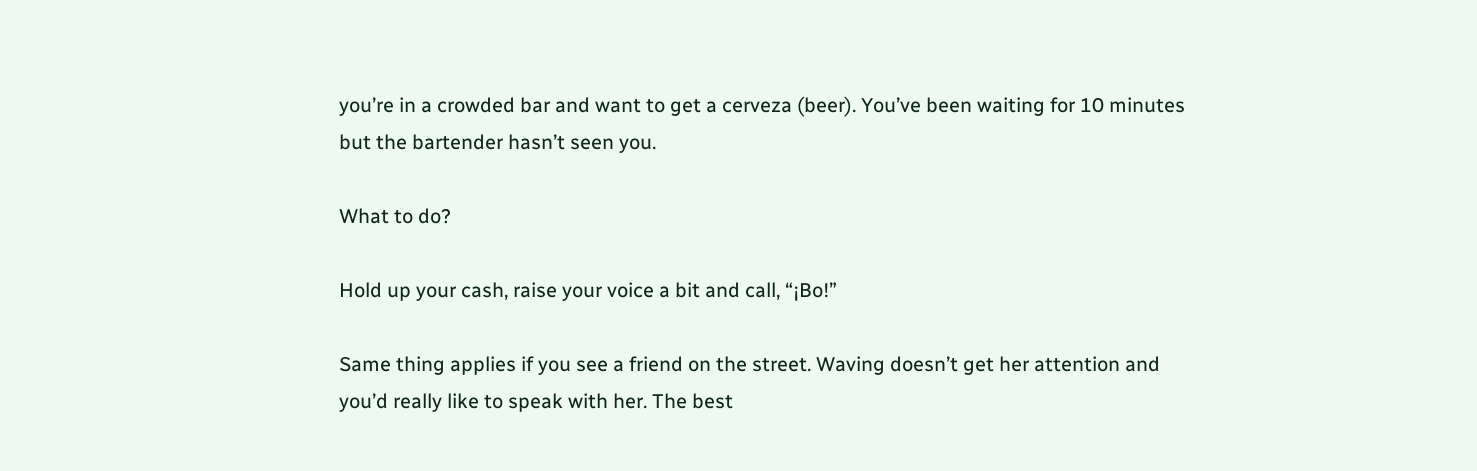you’re in a crowded bar and want to get a cerveza (beer). You’ve been waiting for 10 minutes but the bartender hasn’t seen you.

What to do?

Hold up your cash, raise your voice a bit and call, “¡Bo!”

Same thing applies if you see a friend on the street. Waving doesn’t get her attention and you’d really like to speak with her. The best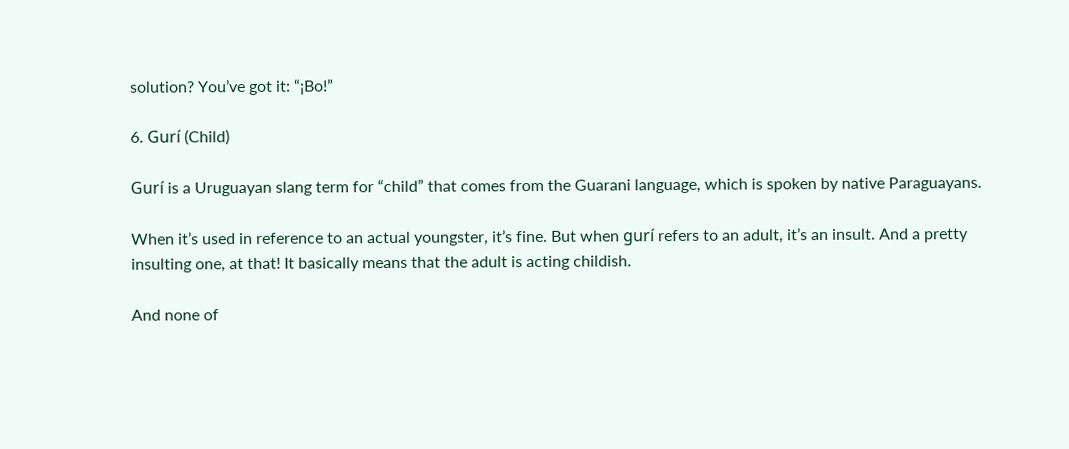solution? You’ve got it: “¡Bo!”

6. Gurí (Child)

Gurí is a Uruguayan slang term for “child” that comes from the Guarani language, which is spoken by native Paraguayans.

When it’s used in reference to an actual youngster, it’s fine. But when gurí refers to an adult, it’s an insult. And a pretty insulting one, at that! It basically means that the adult is acting childish.

And none of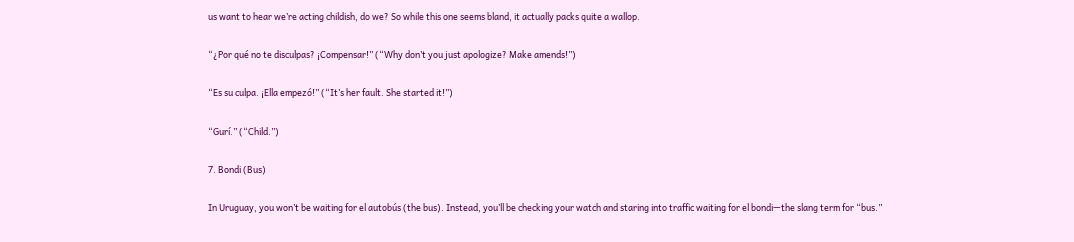us want to hear we’re acting childish, do we? So while this one seems bland, it actually packs quite a wallop.

“¿Por qué no te disculpas? ¡Compensar!” (“Why don’t you just apologize? Make amends!”)

“Es su culpa. ¡Ella empezó!” (“It’s her fault. She started it!”)

“Gurí.” (“Child.”)

7. Bondi (Bus)

In Uruguay, you won’t be waiting for el autobús (the bus). Instead, you’ll be checking your watch and staring into traffic waiting for el bondi—the slang term for “bus.”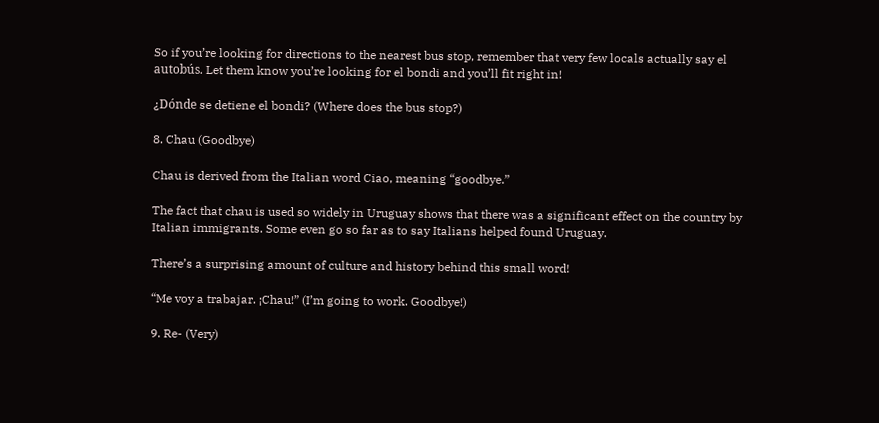So if you’re looking for directions to the nearest bus stop, remember that very few locals actually say el autobús. Let them know you’re looking for el bondi and you’ll fit right in!

¿Dónde se detiene el bondi? (Where does the bus stop?)

8. Chau (Goodbye)

Chau is derived from the Italian word Ciao, meaning “goodbye.”

The fact that chau is used so widely in Uruguay shows that there was a significant effect on the country by Italian immigrants. Some even go so far as to say Italians helped found Uruguay.

There’s a surprising amount of culture and history behind this small word!

“Me voy a trabajar. ¡Chau!” (I’m going to work. Goodbye!)

9. Re- (Very)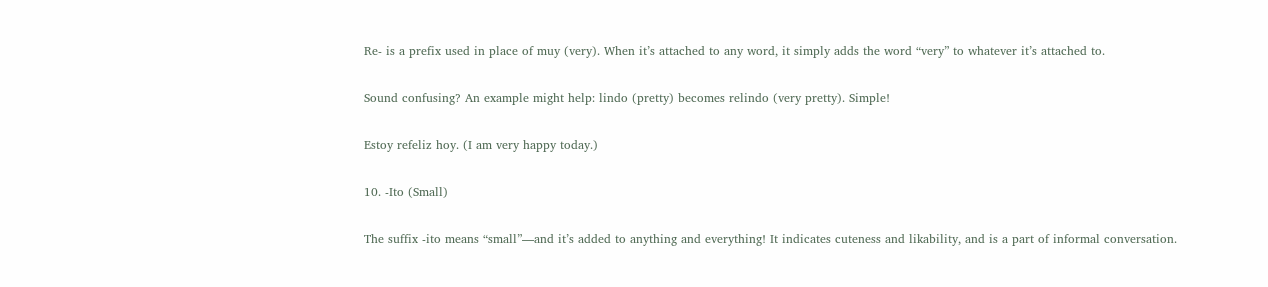Re- is a prefix used in place of muy (very). When it’s attached to any word, it simply adds the word “very” to whatever it’s attached to.

Sound confusing? An example might help: lindo (pretty) becomes relindo (very pretty). Simple!

Estoy refeliz hoy. (I am very happy today.)

10. -Ito (Small)

The suffix -ito means “small”—and it’s added to anything and everything! It indicates cuteness and likability, and is a part of informal conversation.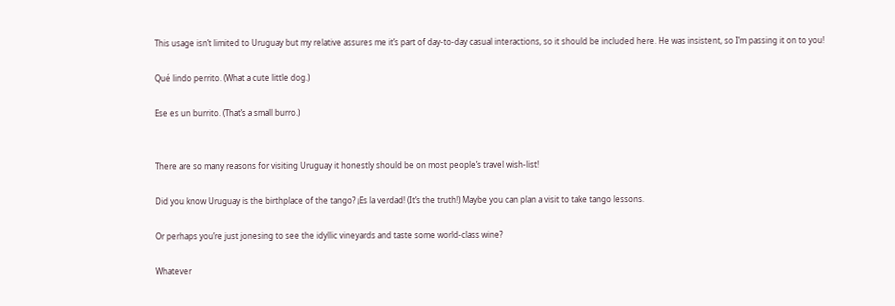This usage isn’t limited to Uruguay but my relative assures me it’s part of day-to-day casual interactions, so it should be included here. He was insistent, so I’m passing it on to you!

Qué lindo perrito. (What a cute little dog.)

Ese es un burrito. (That’s a small burro.)


There are so many reasons for visiting Uruguay it honestly should be on most people’s travel wish-list!

Did you know Uruguay is the birthplace of the tango? ¡Es la verdad! (It’s the truth!) Maybe you can plan a visit to take tango lessons.

Or perhaps you’re just jonesing to see the idyllic vineyards and taste some world-class wine?

Whatever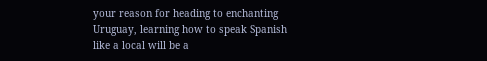your reason for heading to enchanting Uruguay, learning how to speak Spanish like a local will be a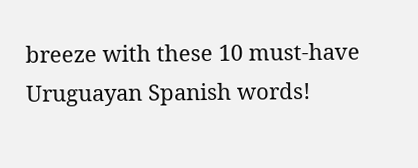breeze with these 10 must-have Uruguayan Spanish words!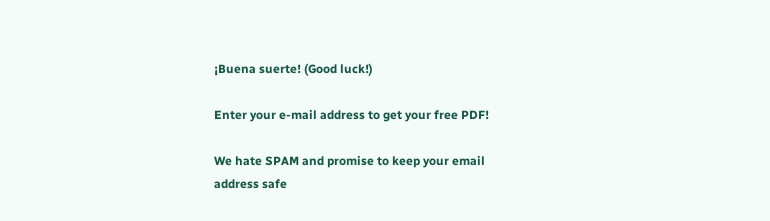¡Buena suerte! (Good luck!)

Enter your e-mail address to get your free PDF!

We hate SPAM and promise to keep your email address safe